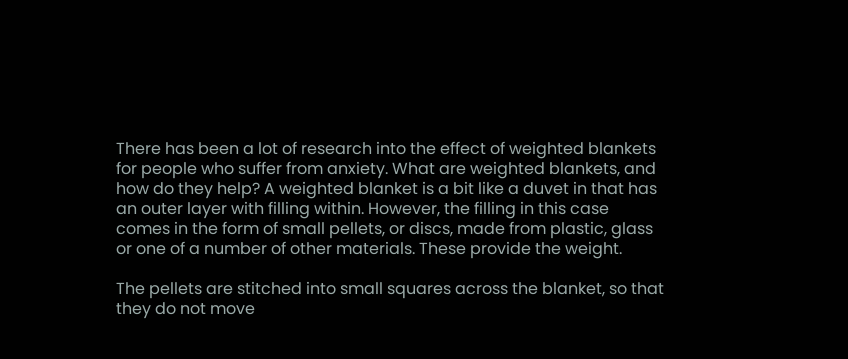There has been a lot of research into the effect of weighted blankets for people who suffer from anxiety. What are weighted blankets, and how do they help? A weighted blanket is a bit like a duvet in that has an outer layer with filling within. However, the filling in this case comes in the form of small pellets, or discs, made from plastic, glass or one of a number of other materials. These provide the weight.

The pellets are stitched into small squares across the blanket, so that they do not move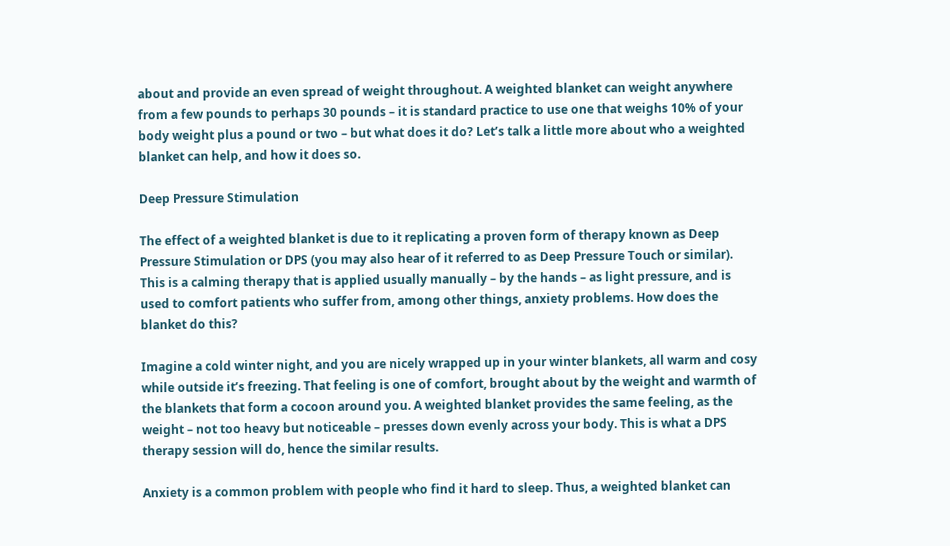about and provide an even spread of weight throughout. A weighted blanket can weight anywhere from a few pounds to perhaps 30 pounds – it is standard practice to use one that weighs 10% of your body weight plus a pound or two – but what does it do? Let’s talk a little more about who a weighted blanket can help, and how it does so.

Deep Pressure Stimulation

The effect of a weighted blanket is due to it replicating a proven form of therapy known as Deep Pressure Stimulation or DPS (you may also hear of it referred to as Deep Pressure Touch or similar). This is a calming therapy that is applied usually manually – by the hands – as light pressure, and is used to comfort patients who suffer from, among other things, anxiety problems. How does the blanket do this?

Imagine a cold winter night, and you are nicely wrapped up in your winter blankets, all warm and cosy while outside it’s freezing. That feeling is one of comfort, brought about by the weight and warmth of the blankets that form a cocoon around you. A weighted blanket provides the same feeling, as the weight – not too heavy but noticeable – presses down evenly across your body. This is what a DPS therapy session will do, hence the similar results.

Anxiety is a common problem with people who find it hard to sleep. Thus, a weighted blanket can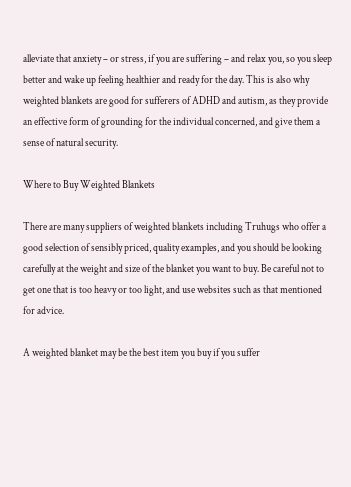alleviate that anxiety – or stress, if you are suffering – and relax you, so you sleep better and wake up feeling healthier and ready for the day. This is also why weighted blankets are good for sufferers of ADHD and autism, as they provide an effective form of grounding for the individual concerned, and give them a sense of natural security.

Where to Buy Weighted Blankets

There are many suppliers of weighted blankets including Truhugs who offer a good selection of sensibly priced, quality examples, and you should be looking carefully at the weight and size of the blanket you want to buy. Be careful not to get one that is too heavy or too light, and use websites such as that mentioned for advice.

A weighted blanket may be the best item you buy if you suffer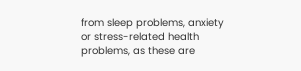from sleep problems, anxiety or stress-related health problems, as these are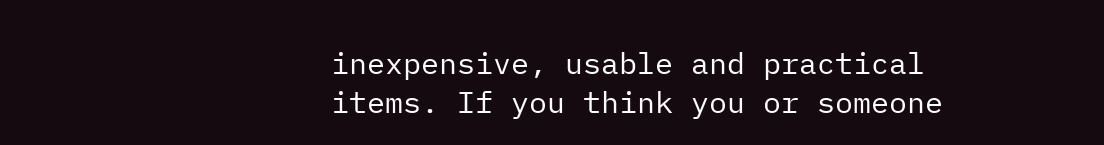inexpensive, usable and practical items. If you think you or someone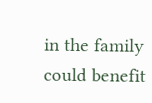in the family could benefit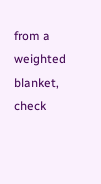from a weighted blanket, check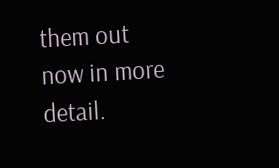them out now in more detail.